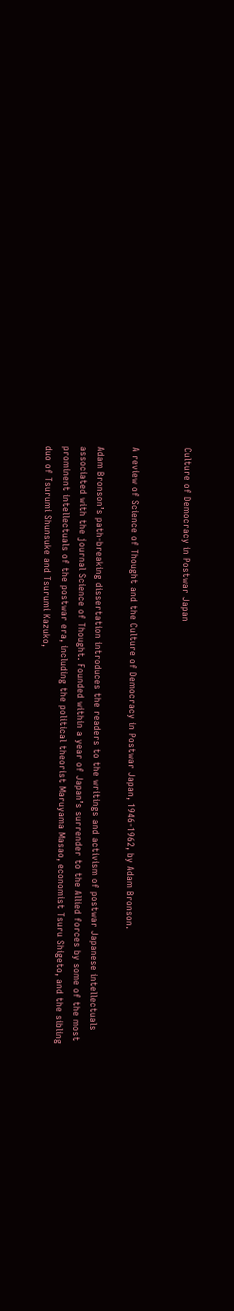Culture of Democracy in Postwar Japan


A review of Science of Thought and the Culture of Democracy in Postwar Japan, 1946-1962, by Adam Bronson.

Adam Bronson’s path-breaking dissertation introduces the readers to the writings and activism of postwar Japanese intellectuals associated with the journal Science of Thought. Founded within a year of Japan’s surrender to the Allied forces by some of the most prominent intellectuals of the postwar era, including the political theorist Maruyama Masao, economist Tsuru Shigeto, and the sibling duo of Tsurumi Shunsuke and Tsurumi Kazuko,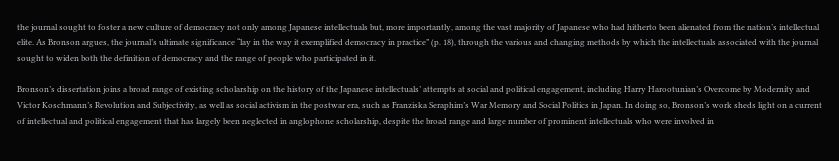the journal sought to foster a new culture of democracy not only among Japanese intellectuals but, more importantly, among the vast majority of Japanese who had hitherto been alienated from the nation’s intellectual elite. As Bronson argues, the journal’s ultimate significance “lay in the way it exemplified democracy in practice” (p. 18), through the various and changing methods by which the intellectuals associated with the journal sought to widen both the definition of democracy and the range of people who participated in it.

Bronson’s dissertation joins a broad range of existing scholarship on the history of the Japanese intellectuals’ attempts at social and political engagement, including Harry Harootunian’s Overcome by Modernity and Victor Koschmann’s Revolution and Subjectivity, as well as social activism in the postwar era, such as Franziska Seraphim’s War Memory and Social Politics in Japan. In doing so, Bronson’s work sheds light on a current of intellectual and political engagement that has largely been neglected in anglophone scholarship, despite the broad range and large number of prominent intellectuals who were involved in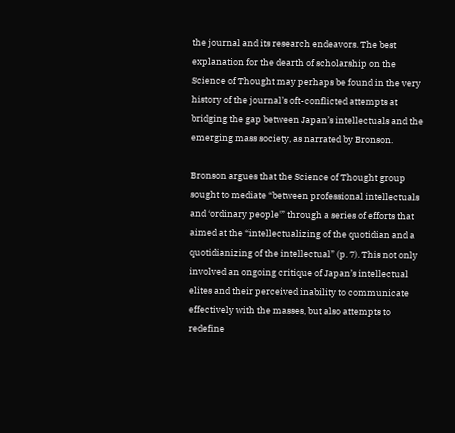the journal and its research endeavors. The best explanation for the dearth of scholarship on the Science of Thought may perhaps be found in the very history of the journal’s oft-conflicted attempts at bridging the gap between Japan’s intellectuals and the emerging mass society, as narrated by Bronson.

Bronson argues that the Science of Thought group sought to mediate “between professional intellectuals and ‘ordinary people'” through a series of efforts that aimed at the “intellectualizing of the quotidian and a quotidianizing of the intellectual” (p. 7). This not only involved an ongoing critique of Japan’s intellectual elites and their perceived inability to communicate effectively with the masses, but also attempts to redefine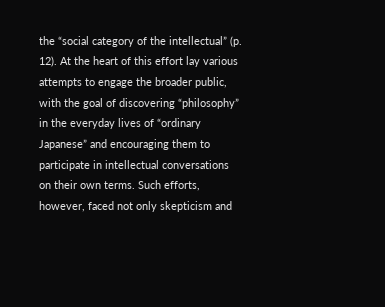the “social category of the intellectual” (p. 12). At the heart of this effort lay various attempts to engage the broader public, with the goal of discovering “philosophy” in the everyday lives of “ordinary Japanese” and encouraging them to participate in intellectual conversations on their own terms. Such efforts, however, faced not only skepticism and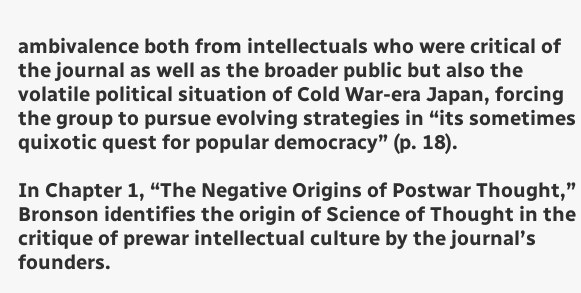ambivalence both from intellectuals who were critical of the journal as well as the broader public but also the volatile political situation of Cold War-era Japan, forcing the group to pursue evolving strategies in “its sometimes quixotic quest for popular democracy” (p. 18).

In Chapter 1, “The Negative Origins of Postwar Thought,” Bronson identifies the origin of Science of Thought in the critique of prewar intellectual culture by the journal’s founders.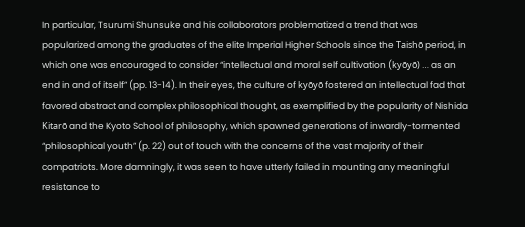In particular, Tsurumi Shunsuke and his collaborators problematized a trend that was popularized among the graduates of the elite Imperial Higher Schools since the Taishō period, in which one was encouraged to consider “intellectual and moral self cultivation (kyōyō) … as an end in and of itself” (pp. 13-14). In their eyes, the culture of kyōyō fostered an intellectual fad that favored abstract and complex philosophical thought, as exemplified by the popularity of Nishida Kitarō and the Kyoto School of philosophy, which spawned generations of inwardly-tormented “philosophical youth” (p. 22) out of touch with the concerns of the vast majority of their compatriots. More damningly, it was seen to have utterly failed in mounting any meaningful resistance to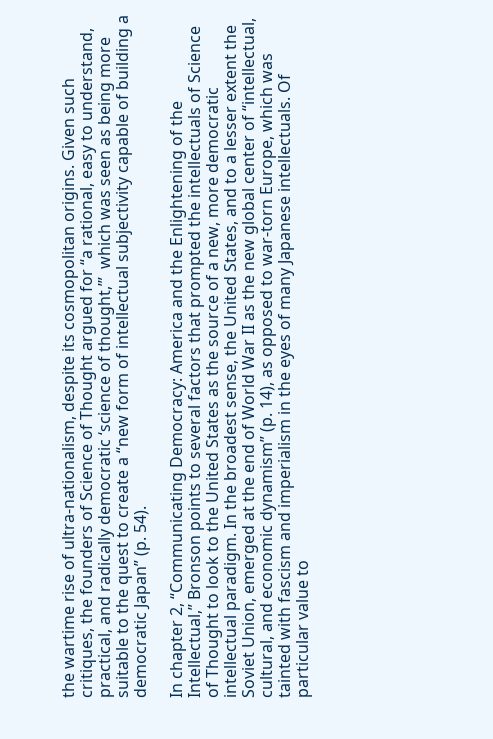the wartime rise of ultra-nationalism, despite its cosmopolitan origins. Given such critiques, the founders of Science of Thought argued for “a rational, easy to understand, practical, and radically democratic ‘science of thought,’”  which was seen as being more suitable to the quest to create a “new form of intellectual subjectivity capable of building a democratic Japan” (p. 54).

In chapter 2, “Communicating Democracy: America and the Enlightening of the Intellectual,” Bronson points to several factors that prompted the intellectuals of Science of Thought to look to the United States as the source of a new, more democratic intellectual paradigm. In the broadest sense, the United States, and to a lesser extent the Soviet Union, emerged at the end of World War II as the new global center of “intellectual, cultural, and economic dynamism” (p. 14), as opposed to war-torn Europe, which was tainted with fascism and imperialism in the eyes of many Japanese intellectuals. Of particular value to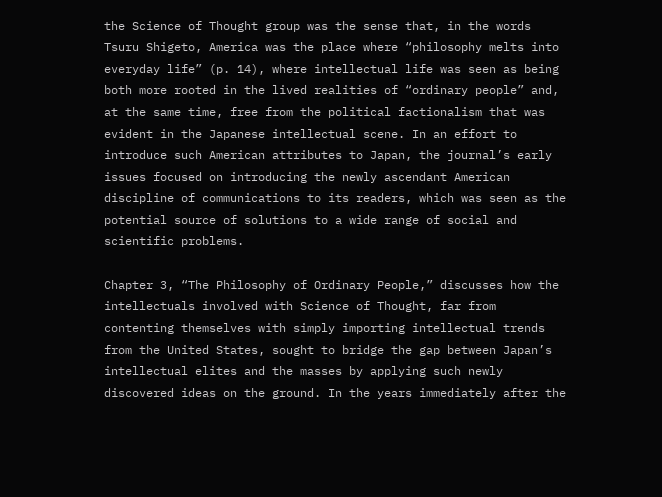the Science of Thought group was the sense that, in the words Tsuru Shigeto, America was the place where “philosophy melts into everyday life” (p. 14), where intellectual life was seen as being both more rooted in the lived realities of “ordinary people” and, at the same time, free from the political factionalism that was evident in the Japanese intellectual scene. In an effort to introduce such American attributes to Japan, the journal’s early issues focused on introducing the newly ascendant American discipline of communications to its readers, which was seen as the potential source of solutions to a wide range of social and scientific problems.

Chapter 3, “The Philosophy of Ordinary People,” discusses how the intellectuals involved with Science of Thought, far from contenting themselves with simply importing intellectual trends from the United States, sought to bridge the gap between Japan’s intellectual elites and the masses by applying such newly discovered ideas on the ground. In the years immediately after the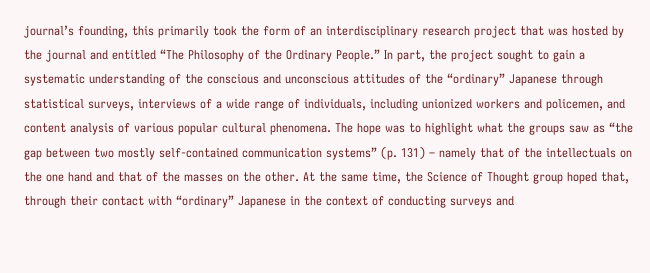journal’s founding, this primarily took the form of an interdisciplinary research project that was hosted by the journal and entitled “The Philosophy of the Ordinary People.” In part, the project sought to gain a systematic understanding of the conscious and unconscious attitudes of the “ordinary” Japanese through statistical surveys, interviews of a wide range of individuals, including unionized workers and policemen, and content analysis of various popular cultural phenomena. The hope was to highlight what the groups saw as “the gap between two mostly self-contained communication systems” (p. 131) – namely that of the intellectuals on the one hand and that of the masses on the other. At the same time, the Science of Thought group hoped that, through their contact with “ordinary” Japanese in the context of conducting surveys and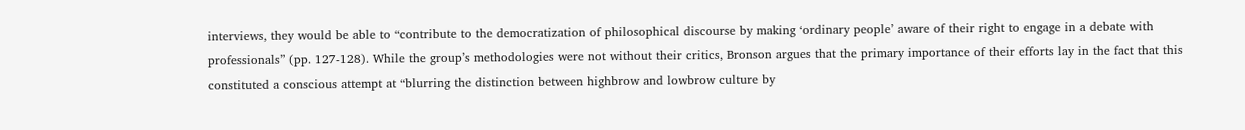interviews, they would be able to “contribute to the democratization of philosophical discourse by making ‘ordinary people’ aware of their right to engage in a debate with professionals” (pp. 127-128). While the group’s methodologies were not without their critics, Bronson argues that the primary importance of their efforts lay in the fact that this constituted a conscious attempt at “blurring the distinction between highbrow and lowbrow culture by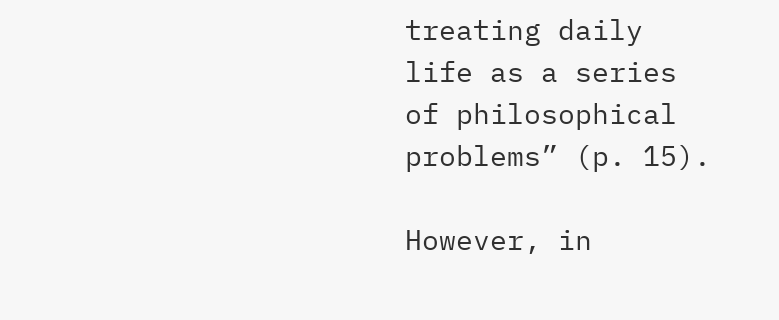treating daily life as a series of philosophical problems” (p. 15).

However, in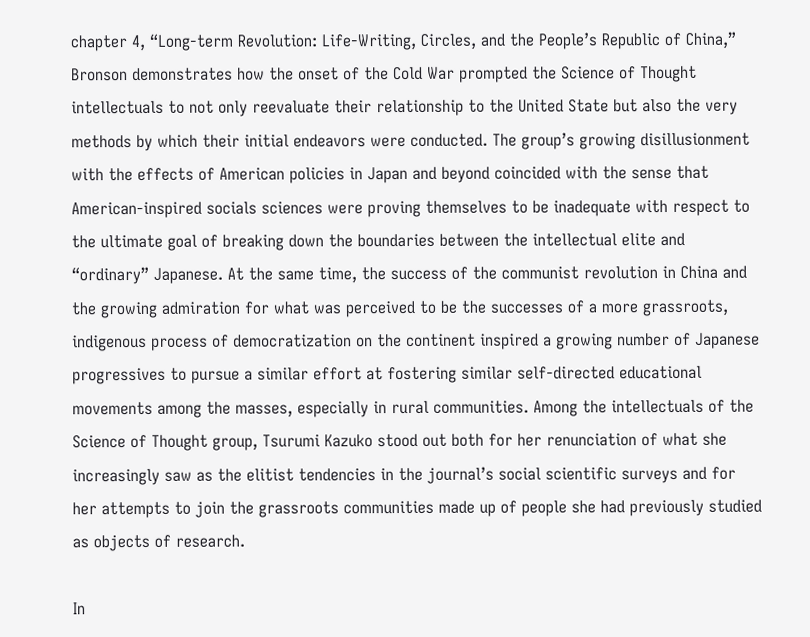chapter 4, “Long-term Revolution: Life-Writing, Circles, and the People’s Republic of China,” Bronson demonstrates how the onset of the Cold War prompted the Science of Thought intellectuals to not only reevaluate their relationship to the United State but also the very methods by which their initial endeavors were conducted. The group’s growing disillusionment with the effects of American policies in Japan and beyond coincided with the sense that American-inspired socials sciences were proving themselves to be inadequate with respect to the ultimate goal of breaking down the boundaries between the intellectual elite and “ordinary” Japanese. At the same time, the success of the communist revolution in China and the growing admiration for what was perceived to be the successes of a more grassroots, indigenous process of democratization on the continent inspired a growing number of Japanese progressives to pursue a similar effort at fostering similar self-directed educational movements among the masses, especially in rural communities. Among the intellectuals of the Science of Thought group, Tsurumi Kazuko stood out both for her renunciation of what she increasingly saw as the elitist tendencies in the journal’s social scientific surveys and for her attempts to join the grassroots communities made up of people she had previously studied as objects of research.

In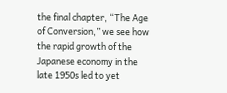the final chapter, “The Age of Conversion,” we see how the rapid growth of the Japanese economy in the late 1950s led to yet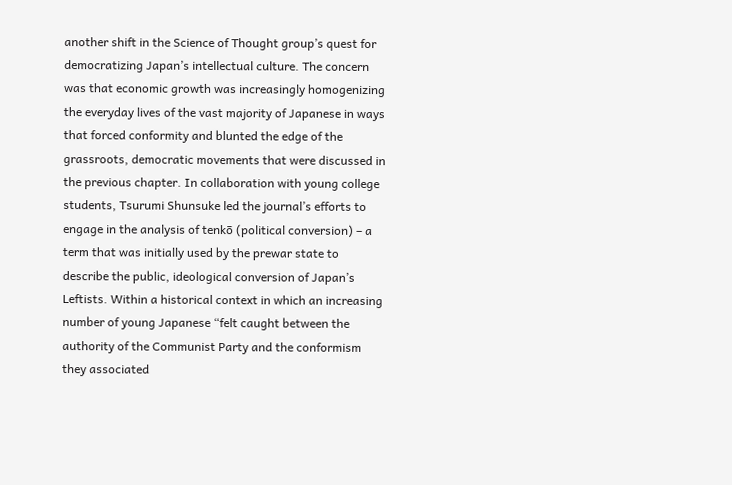another shift in the Science of Thought group’s quest for democratizing Japan’s intellectual culture. The concern was that economic growth was increasingly homogenizing the everyday lives of the vast majority of Japanese in ways that forced conformity and blunted the edge of the grassroots, democratic movements that were discussed in the previous chapter. In collaboration with young college students, Tsurumi Shunsuke led the journal’s efforts to engage in the analysis of tenkō (political conversion) – a term that was initially used by the prewar state to describe the public, ideological conversion of Japan’s Leftists. Within a historical context in which an increasing number of young Japanese “felt caught between the authority of the Communist Party and the conformism they associated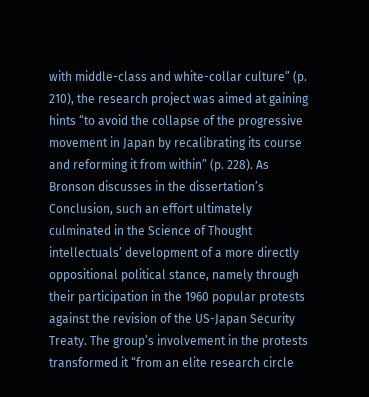with middle-class and white-collar culture” (p. 210), the research project was aimed at gaining hints “to avoid the collapse of the progressive movement in Japan by recalibrating its course and reforming it from within” (p. 228). As Bronson discusses in the dissertation’s Conclusion, such an effort ultimately culminated in the Science of Thought intellectuals’ development of a more directly oppositional political stance, namely through their participation in the 1960 popular protests against the revision of the US-Japan Security Treaty. The group’s involvement in the protests transformed it “from an elite research circle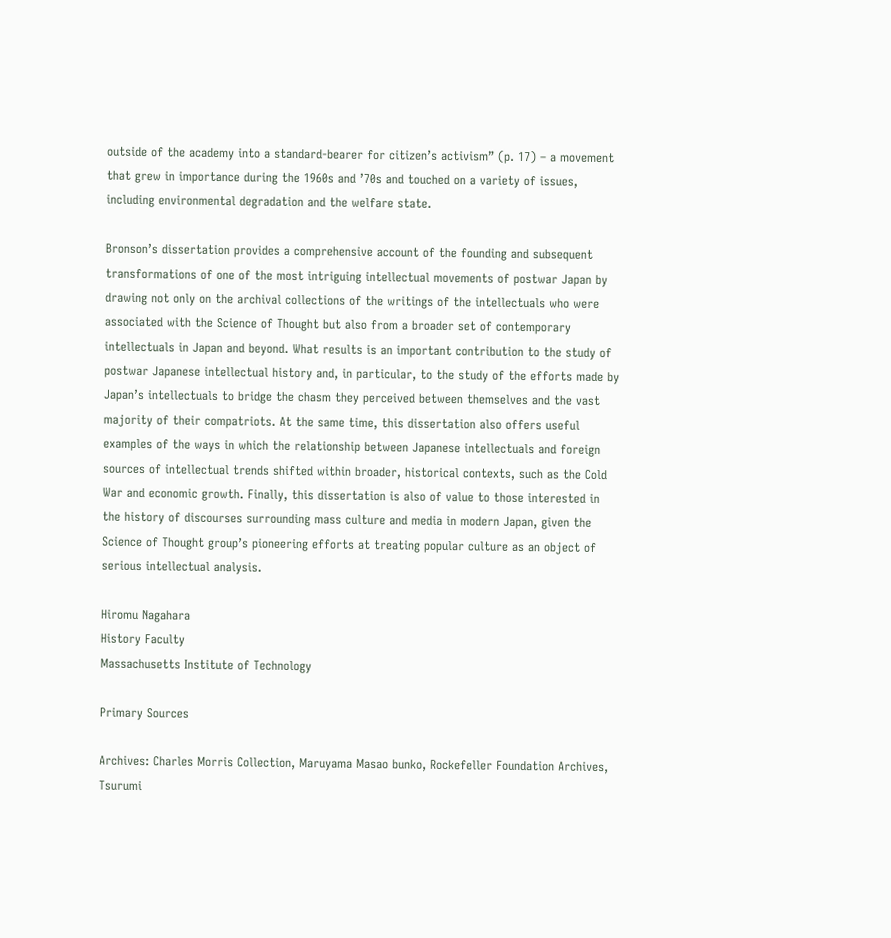outside of the academy into a standard-bearer for citizen’s activism” (p. 17) – a movement that grew in importance during the 1960s and ’70s and touched on a variety of issues, including environmental degradation and the welfare state.

Bronson’s dissertation provides a comprehensive account of the founding and subsequent transformations of one of the most intriguing intellectual movements of postwar Japan by drawing not only on the archival collections of the writings of the intellectuals who were associated with the Science of Thought but also from a broader set of contemporary intellectuals in Japan and beyond. What results is an important contribution to the study of postwar Japanese intellectual history and, in particular, to the study of the efforts made by Japan’s intellectuals to bridge the chasm they perceived between themselves and the vast majority of their compatriots. At the same time, this dissertation also offers useful examples of the ways in which the relationship between Japanese intellectuals and foreign sources of intellectual trends shifted within broader, historical contexts, such as the Cold War and economic growth. Finally, this dissertation is also of value to those interested in the history of discourses surrounding mass culture and media in modern Japan, given the Science of Thought group’s pioneering efforts at treating popular culture as an object of serious intellectual analysis.

Hiromu Nagahara
History Faculty
Massachusetts Institute of Technology

Primary Sources

Archives: Charles Morris Collection, Maruyama Masao bunko, Rockefeller Foundation Archives, Tsurumi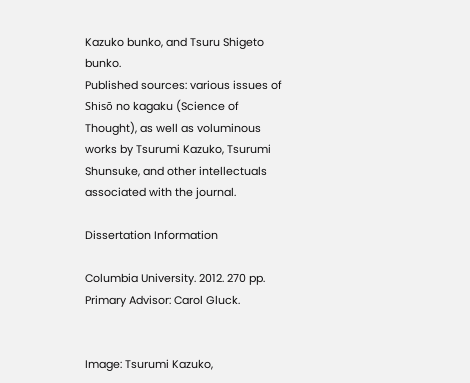Kazuko bunko, and Tsuru Shigeto bunko.
Published sources: various issues of Shisō no kagaku (Science of Thought), as well as voluminous works by Tsurumi Kazuko, Tsurumi Shunsuke, and other intellectuals associated with the journal.

Dissertation Information

Columbia University. 2012. 270 pp. Primary Advisor: Carol Gluck.


Image: Tsurumi Kazuko,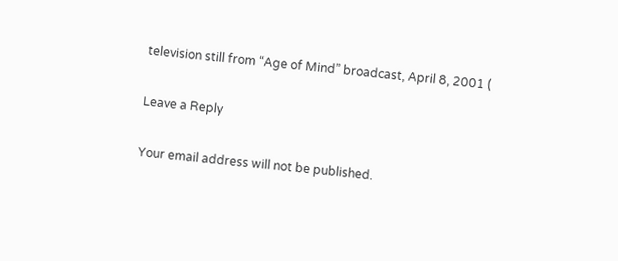television still from “Age of Mind” broadcast, April 8, 2001 (

Leave a Reply

Your email address will not be published.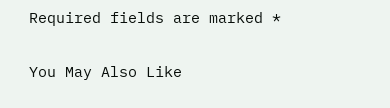Required fields are marked *

You May Also Like